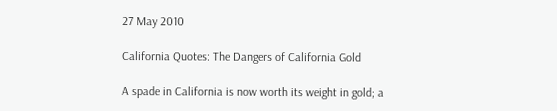27 May 2010

California Quotes: The Dangers of California Gold

A spade in California is now worth its weight in gold; a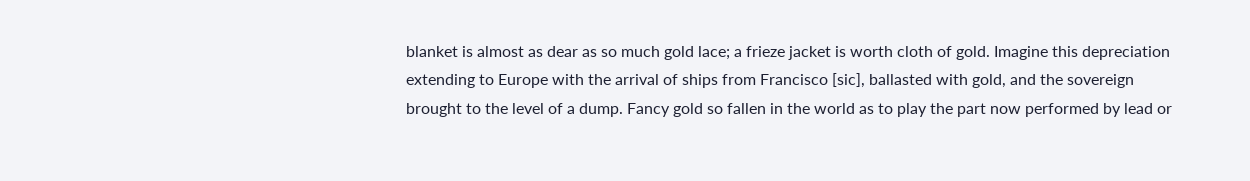blanket is almost as dear as so much gold lace; a frieze jacket is worth cloth of gold. Imagine this depreciation extending to Europe with the arrival of ships from Francisco [sic], ballasted with gold, and the sovereign brought to the level of a dump. Fancy gold so fallen in the world as to play the part now performed by lead or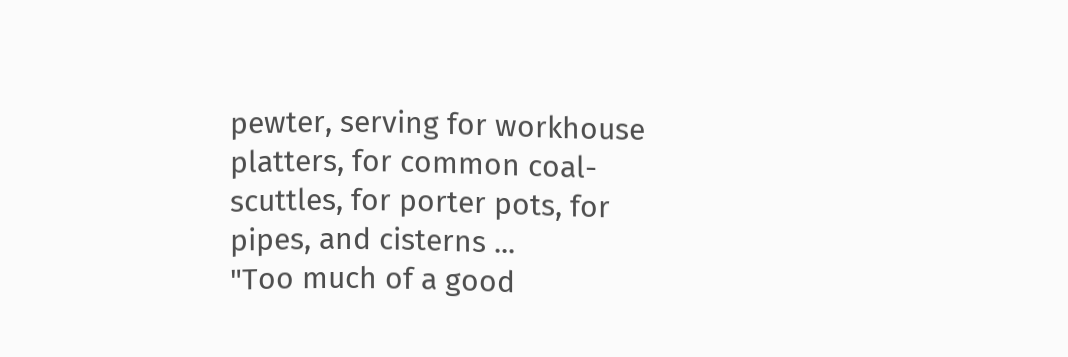pewter, serving for workhouse platters, for common coal-scuttles, for porter pots, for pipes, and cisterns ...
"Too much of a good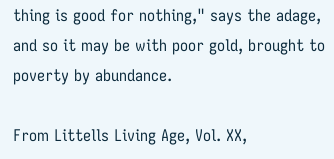thing is good for nothing," says the adage, and so it may be with poor gold, brought to poverty by abundance.

From Littells Living Age, Vol. XX,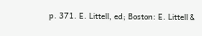p. 371. E. Littell, ed; Boston: E. Littell &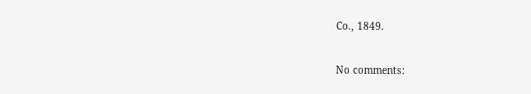Co., 1849.

No comments: